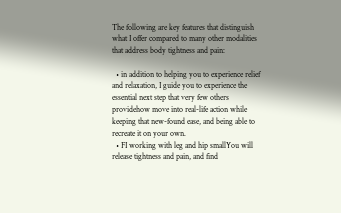The following are key features that distinguish what I offer compared to many other modalities that address body tightness and pain:

  • in addition to helping you to experience relief and relaxation, I guide you to experience the essential next step that very few others providehow move into real-life action while keeping that new-found ease, and being able to recreate it on your own.
  • FI working with leg and hip smallYou will release tightness and pain, and find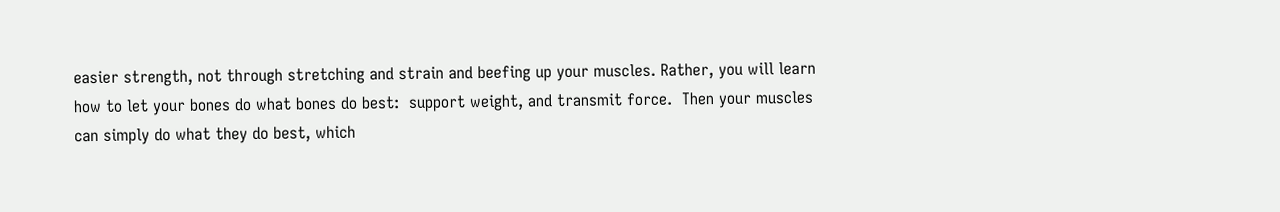easier strength, not through stretching and strain and beefing up your muscles. Rather, you will learn how to let your bones do what bones do best:  support weight, and transmit force.  Then your muscles can simply do what they do best, which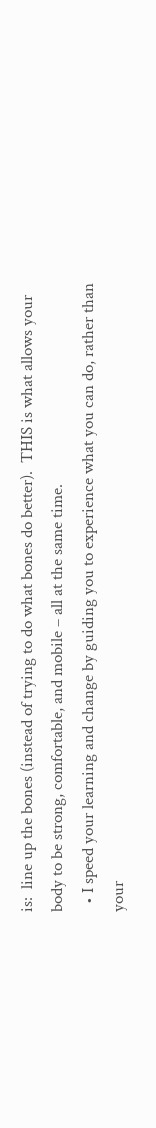is:  line up the bones (instead of trying to do what bones do better).  THIS is what allows your body to be strong, comfortable, and mobile – all at the same time.
  • I speed your learning and change by guiding you to experience what you can do, rather than your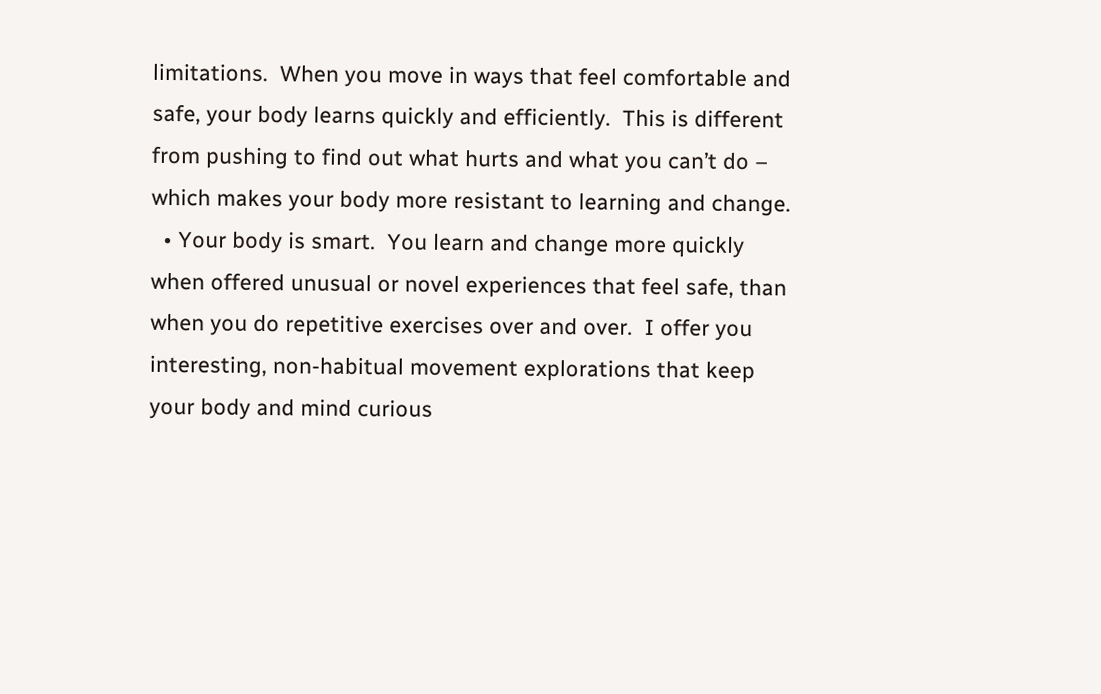limitations.  When you move in ways that feel comfortable and safe, your body learns quickly and efficiently.  This is different from pushing to find out what hurts and what you can’t do – which makes your body more resistant to learning and change.
  • Your body is smart.  You learn and change more quickly when offered unusual or novel experiences that feel safe, than when you do repetitive exercises over and over.  I offer you interesting, non-habitual movement explorations that keep your body and mind curious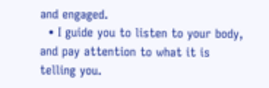and engaged.
  • I guide you to listen to your body, and pay attention to what it is telling you.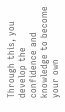Through this, you develop the confidence and knowledge to become your own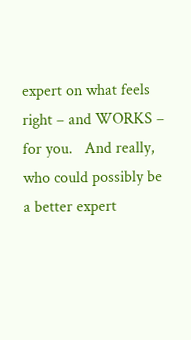expert on what feels right – and WORKS – for you.   And really, who could possibly be a better expert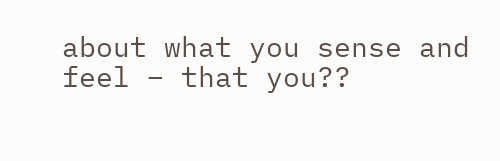about what you sense and feel – that you??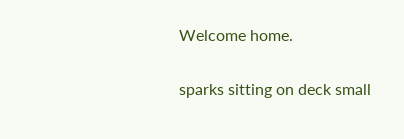Welcome home.

sparks sitting on deck small